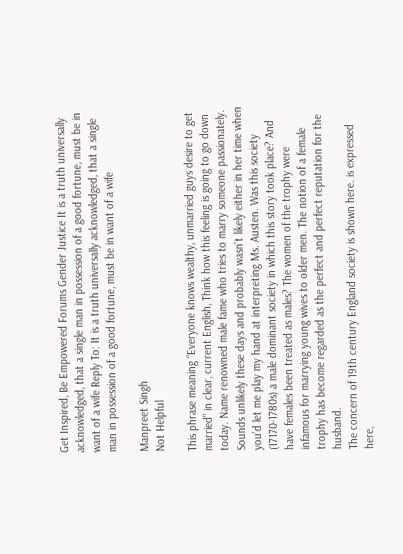Get Inspired, Be Empowered Forums Gender Justice It is a truth universally acknowledged, that a single man in possession of a good fortune, must be in want of a wife Reply To: It is a truth universally acknowledged, that a single man in possession of a good fortune, must be in want of a wife

Manpreet Singh
Not Helpful

This phrase meaning “Everyone knows wealthy, unmarried guys desire to get married” in clear, current English, Think how this feeling is going to go down today. Name renowned male fame who tries to marry someone passionately. Sounds unlikely these days and probably wasn’t likely either in her time when you’d let me play my hand at interpreting Ms. Austen. Was this society (17170-1780s) a male dominant society in which this story took place? And have females been treated as males? The women of the trophy were infamous for marrying young wives to older men. The notion of a female trophy has become regarded as the perfect and perfect reputation for the husband.
The concern of 19th century England society is shown here. is expressed here,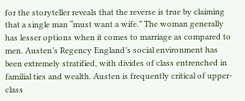for the storyteller reveals that the reverse is true by claiming that a single man “must want a wife.” The woman generally has lesser options when it comes to marriage as compared to men. Austen’s Regency England’s social environment has been extremely stratified, with divides of class entrenched in familial ties and wealth. Austen is frequently critical of upper-class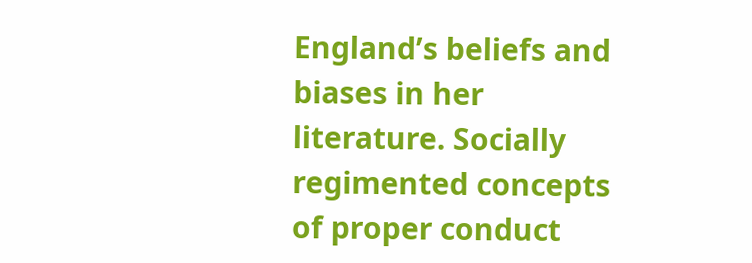England’s beliefs and biases in her literature. Socially regimented concepts of proper conduct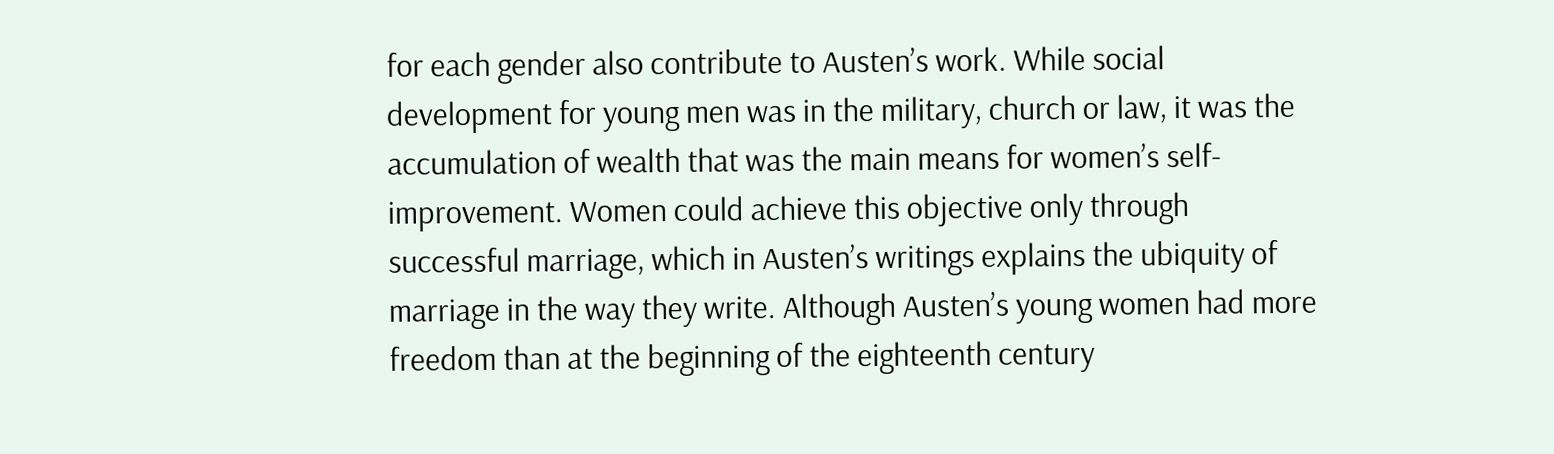for each gender also contribute to Austen’s work. While social development for young men was in the military, church or law, it was the accumulation of wealth that was the main means for women’s self-improvement. Women could achieve this objective only through successful marriage, which in Austen’s writings explains the ubiquity of marriage in the way they write. Although Austen’s young women had more freedom than at the beginning of the eighteenth century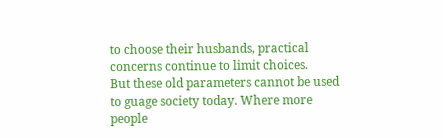to choose their husbands, practical concerns continue to limit choices.
But these old parameters cannot be used to guage society today. Where more people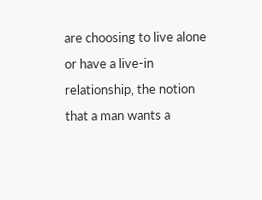are choosing to live alone or have a live-in relationship, the notion that a man wants a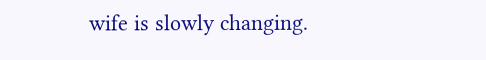wife is slowly changing.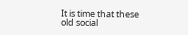It is time that these old social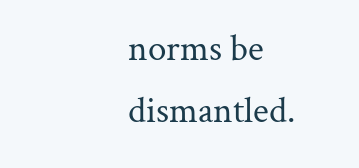norms be dismantled.